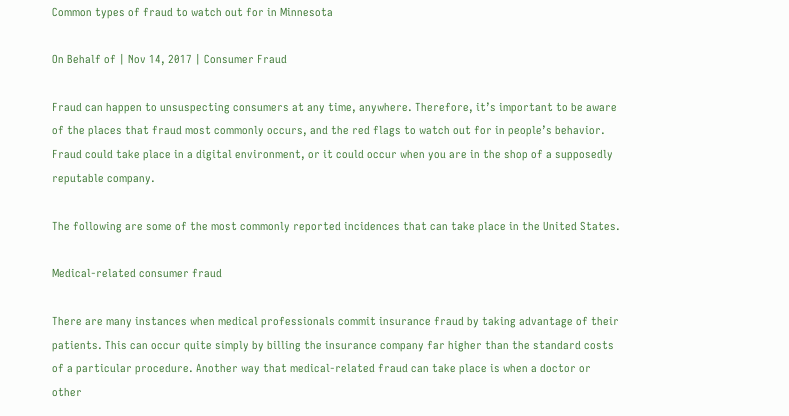Common types of fraud to watch out for in Minnesota

On Behalf of | Nov 14, 2017 | Consumer Fraud

Fraud can happen to unsuspecting consumers at any time, anywhere. Therefore, it’s important to be aware of the places that fraud most commonly occurs, and the red flags to watch out for in people’s behavior. Fraud could take place in a digital environment, or it could occur when you are in the shop of a supposedly reputable company.

The following are some of the most commonly reported incidences that can take place in the United States.

Medical-related consumer fraud

There are many instances when medical professionals commit insurance fraud by taking advantage of their patients. This can occur quite simply by billing the insurance company far higher than the standard costs of a particular procedure. Another way that medical-related fraud can take place is when a doctor or other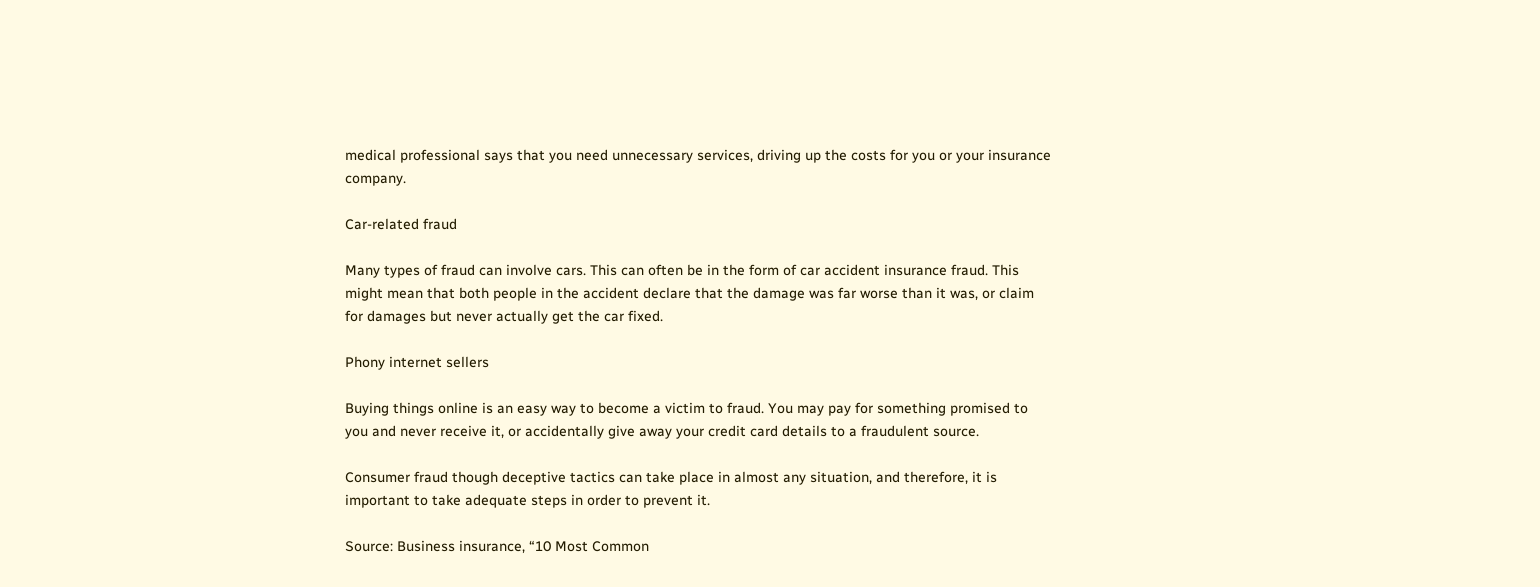medical professional says that you need unnecessary services, driving up the costs for you or your insurance company.

Car-related fraud

Many types of fraud can involve cars. This can often be in the form of car accident insurance fraud. This might mean that both people in the accident declare that the damage was far worse than it was, or claim for damages but never actually get the car fixed.

Phony internet sellers

Buying things online is an easy way to become a victim to fraud. You may pay for something promised to you and never receive it, or accidentally give away your credit card details to a fraudulent source.

Consumer fraud though deceptive tactics can take place in almost any situation, and therefore, it is important to take adequate steps in order to prevent it.

Source: Business insurance, “10 Most Common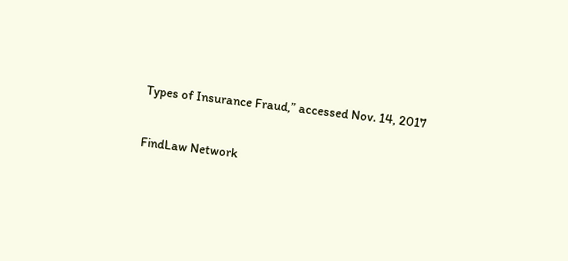Types of Insurance Fraud,” accessed Nov. 14, 2017

FindLaw Network